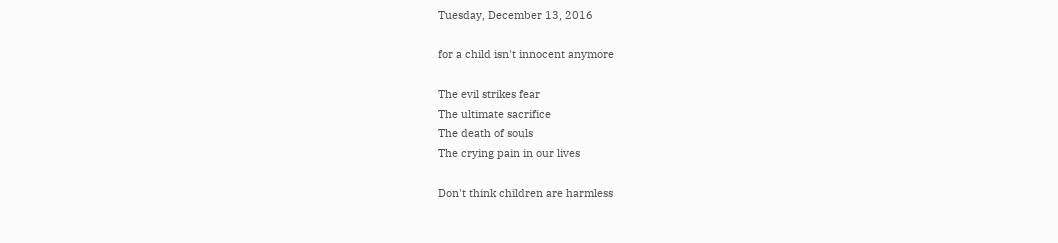Tuesday, December 13, 2016

for a child isn't innocent anymore

The evil strikes fear
The ultimate sacrifice
The death of souls
The crying pain in our lives

Don't think children are harmless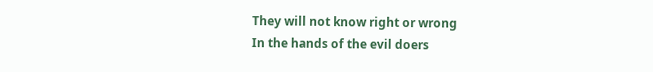They will not know right or wrong
In the hands of the evil doers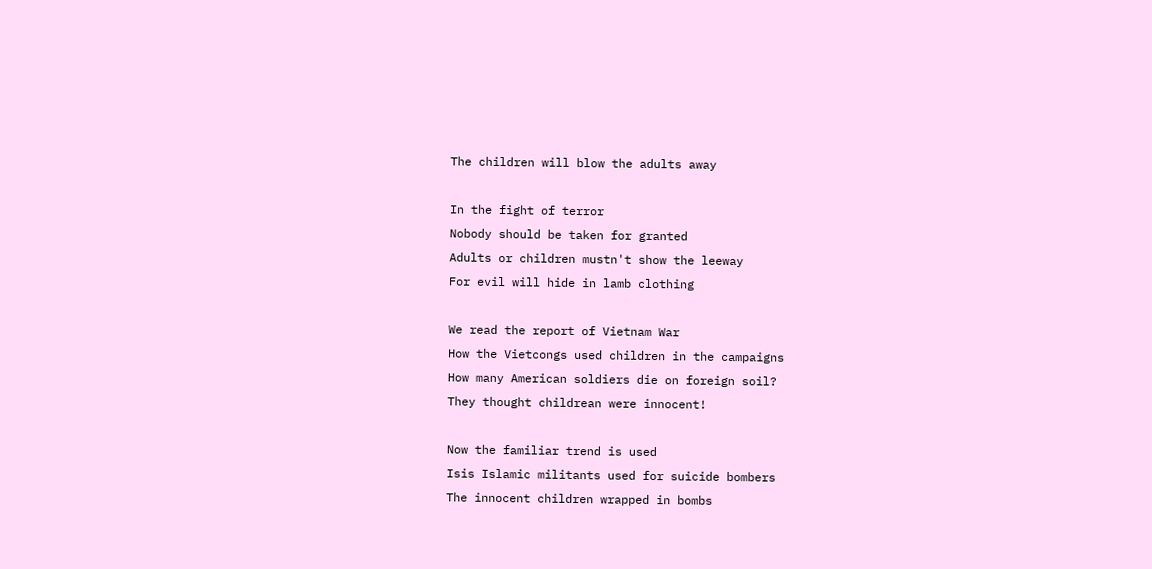The children will blow the adults away

In the fight of terror
Nobody should be taken for granted
Adults or children mustn't show the leeway
For evil will hide in lamb clothing

We read the report of Vietnam War
How the Vietcongs used children in the campaigns
How many American soldiers die on foreign soil?
They thought childrean were innocent!

Now the familiar trend is used
Isis Islamic militants used for suicide bombers
The innocent children wrapped in bombs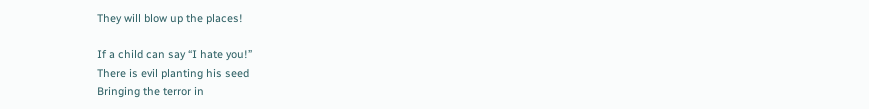They will blow up the places!

If a child can say “I hate you!”
There is evil planting his seed
Bringing the terror in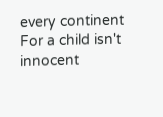every continent
For a child isn't innocent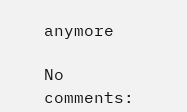anymore

No comments: